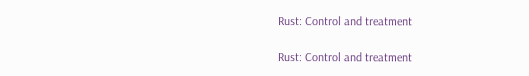Rust: Control and treatment

Rust: Control and treatment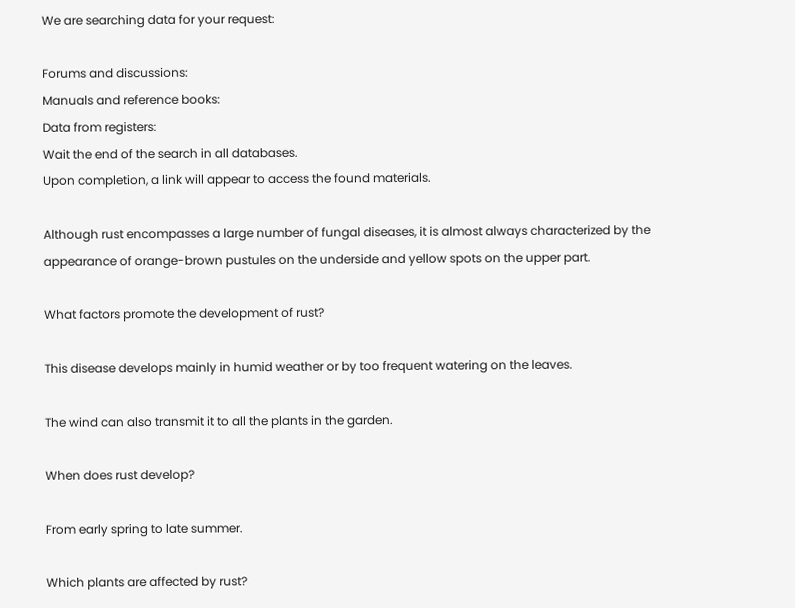We are searching data for your request:

Forums and discussions:
Manuals and reference books:
Data from registers:
Wait the end of the search in all databases.
Upon completion, a link will appear to access the found materials.

Although rust encompasses a large number of fungal diseases, it is almost always characterized by the appearance of orange-brown pustules on the underside and yellow spots on the upper part.

What factors promote the development of rust?

This disease develops mainly in humid weather or by too frequent watering on the leaves.

The wind can also transmit it to all the plants in the garden.

When does rust develop?

From early spring to late summer.

Which plants are affected by rust?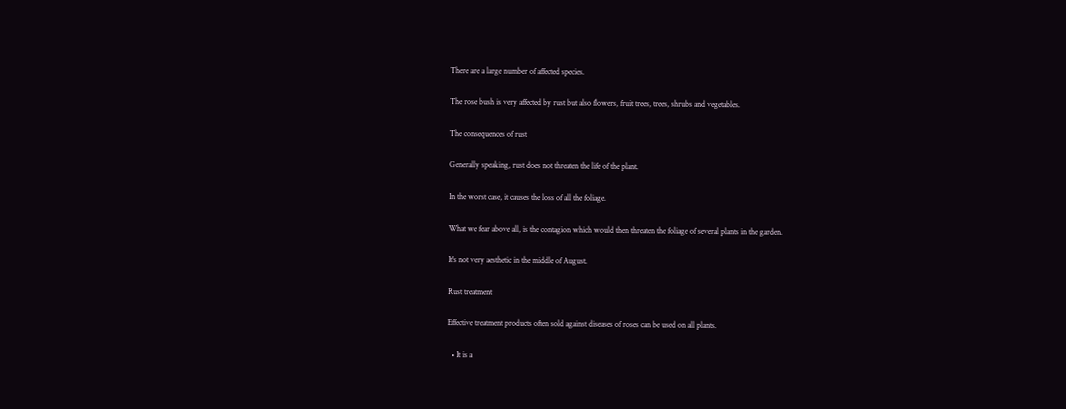There are a large number of affected species.

The rose bush is very affected by rust but also flowers, fruit trees, trees, shrubs and vegetables.

The consequences of rust

Generally speaking, rust does not threaten the life of the plant.

In the worst case, it causes the loss of all the foliage.

What we fear above all, is the contagion which would then threaten the foliage of several plants in the garden.

It's not very aesthetic in the middle of August.

Rust treatment

Effective treatment products often sold against diseases of roses can be used on all plants.

  • It is a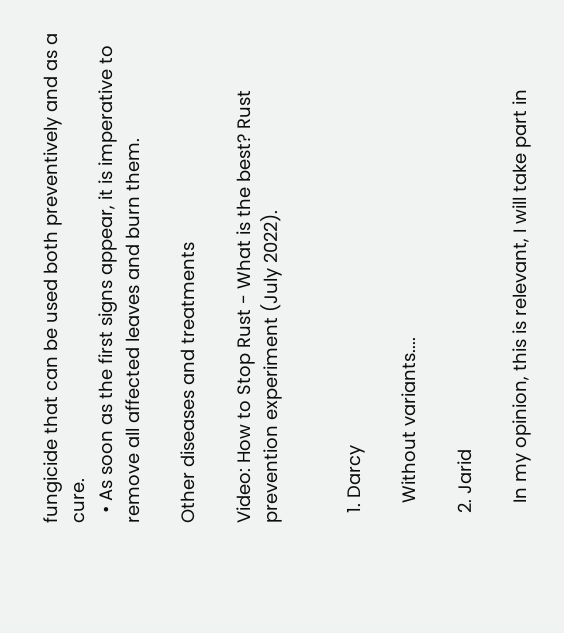fungicide that can be used both preventively and as a cure.
  • As soon as the first signs appear, it is imperative to remove all affected leaves and burn them.

Other diseases and treatments

Video: How to Stop Rust - What is the best? Rust prevention experiment (July 2022).


  1. Darcy

    Without variants....

  2. Jarid

    In my opinion, this is relevant, I will take part in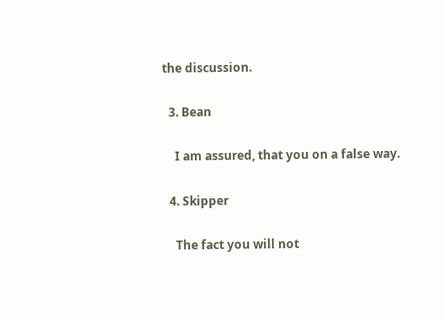the discussion.

  3. Bean

    I am assured, that you on a false way.

  4. Skipper

    The fact you will not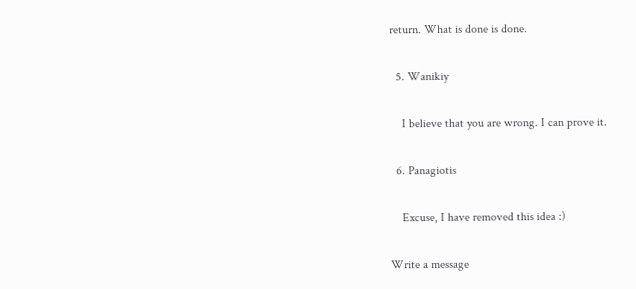return. What is done is done.

  5. Wanikiy

    I believe that you are wrong. I can prove it.

  6. Panagiotis

    Excuse, I have removed this idea :)

Write a message